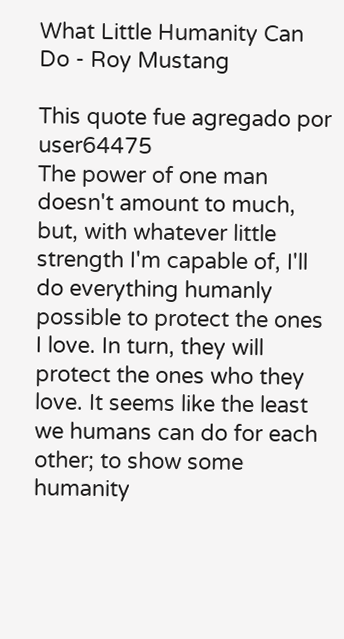What Little Humanity Can Do - Roy Mustang

This quote fue agregado por user64475
The power of one man doesn't amount to much, but, with whatever little strength I'm capable of, I'll do everything humanly possible to protect the ones I love. In turn, they will protect the ones who they love. It seems like the least we humans can do for each other; to show some humanity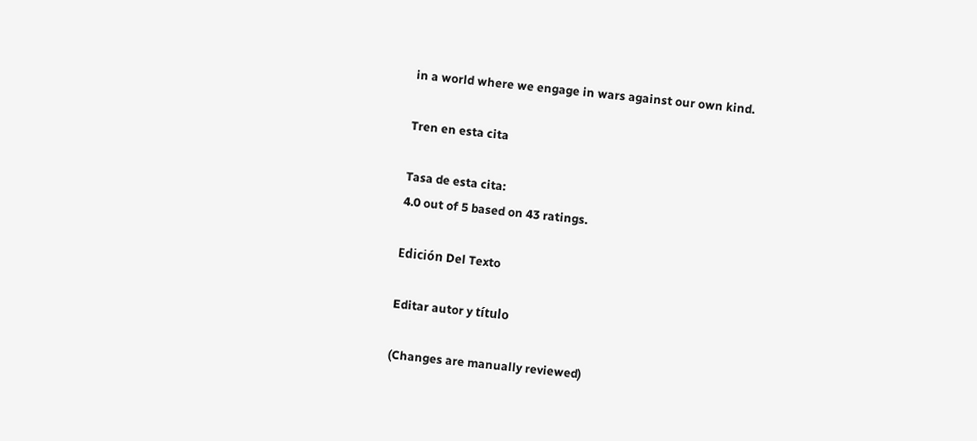in a world where we engage in wars against our own kind.

Tren en esta cita

Tasa de esta cita:
4.0 out of 5 based on 43 ratings.

Edición Del Texto

Editar autor y título

(Changes are manually reviewed)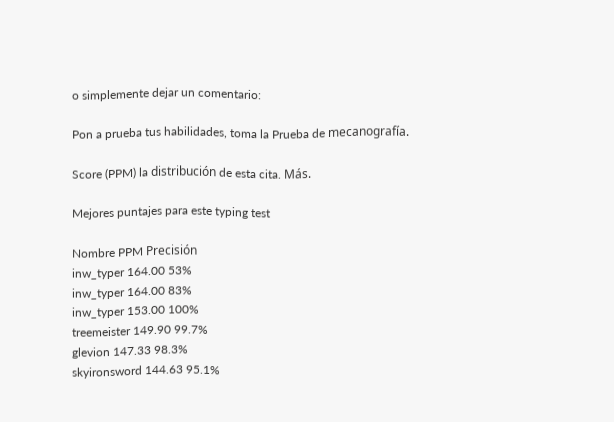o simplemente dejar un comentario:

Pon a prueba tus habilidades, toma la Prueba de mecanografía.

Score (PPM) la distribución de esta cita. Más.

Mejores puntajes para este typing test

Nombre PPM Precisión
inw_typer 164.00 53%
inw_typer 164.00 83%
inw_typer 153.00 100%
treemeister 149.90 99.7%
glevion 147.33 98.3%
skyironsword 144.63 95.1%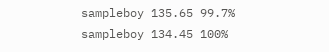sampleboy 135.65 99.7%
sampleboy 134.45 100%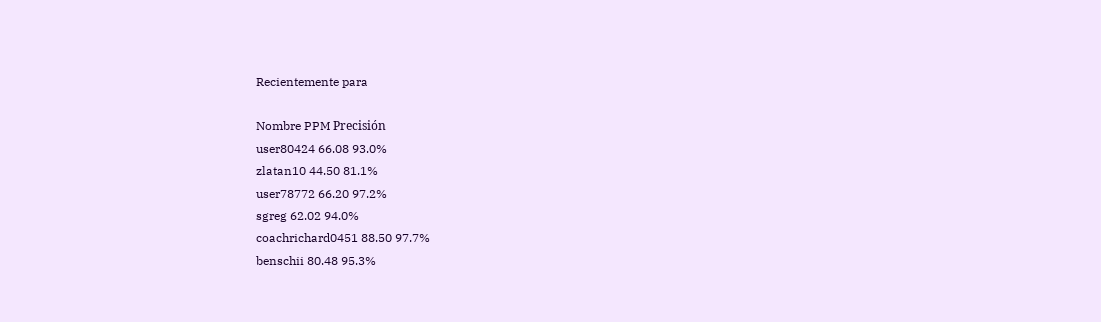Recientemente para

Nombre PPM Precisión
user80424 66.08 93.0%
zlatan10 44.50 81.1%
user78772 66.20 97.2%
sgreg 62.02 94.0%
coachrichard0451 88.50 97.7%
benschii 80.48 95.3%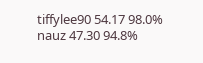tiffylee90 54.17 98.0%
nauz 47.30 94.8%